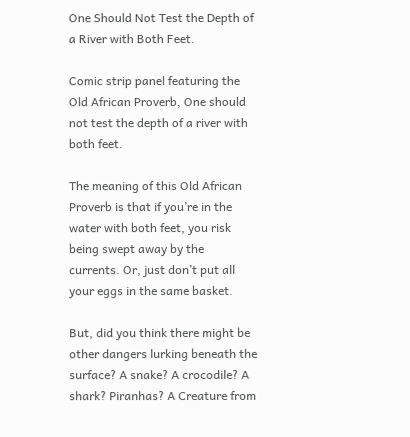One Should Not Test the Depth of a River with Both Feet.

Comic strip panel featuring the Old African Proverb, One should not test the depth of a river with both feet.

The meaning of this Old African Proverb is that if you’re in the water with both feet, you risk being swept away by the currents. Or, just don’t put all your eggs in the same basket.

But, did you think there might be other dangers lurking beneath the surface? A snake? A crocodile? A shark? Piranhas? A Creature from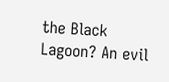the Black Lagoon? An evil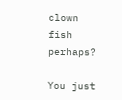clown fish perhaps?

You just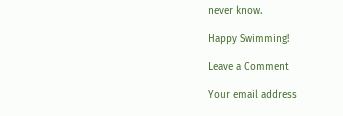never know.

Happy Swimming!

Leave a Comment

Your email address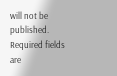will not be published. Required fields are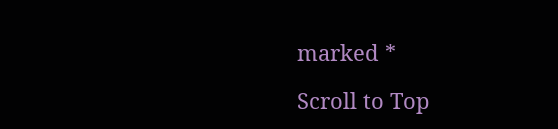marked *

Scroll to Top